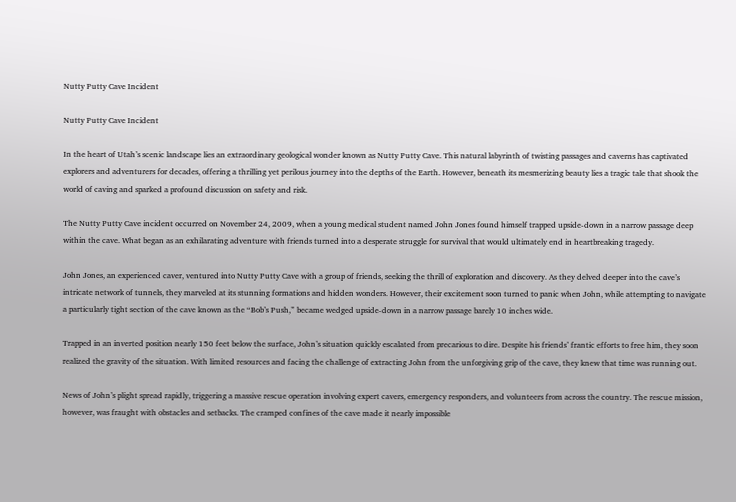Nutty Putty Cave Incident

Nutty Putty Cave Incident

In the heart of Utah’s scenic landscape lies an extraordinary geological wonder known as Nutty Putty Cave. This natural labyrinth of twisting passages and caverns has captivated explorers and adventurers for decades, offering a thrilling yet perilous journey into the depths of the Earth. However, beneath its mesmerizing beauty lies a tragic tale that shook the world of caving and sparked a profound discussion on safety and risk.

The Nutty Putty Cave incident occurred on November 24, 2009, when a young medical student named John Jones found himself trapped upside-down in a narrow passage deep within the cave. What began as an exhilarating adventure with friends turned into a desperate struggle for survival that would ultimately end in heartbreaking tragedy.

John Jones, an experienced caver, ventured into Nutty Putty Cave with a group of friends, seeking the thrill of exploration and discovery. As they delved deeper into the cave’s intricate network of tunnels, they marveled at its stunning formations and hidden wonders. However, their excitement soon turned to panic when John, while attempting to navigate a particularly tight section of the cave known as the “Bob’s Push,” became wedged upside-down in a narrow passage barely 10 inches wide.

Trapped in an inverted position nearly 150 feet below the surface, John’s situation quickly escalated from precarious to dire. Despite his friends’ frantic efforts to free him, they soon realized the gravity of the situation. With limited resources and facing the challenge of extracting John from the unforgiving grip of the cave, they knew that time was running out.

News of John’s plight spread rapidly, triggering a massive rescue operation involving expert cavers, emergency responders, and volunteers from across the country. The rescue mission, however, was fraught with obstacles and setbacks. The cramped confines of the cave made it nearly impossible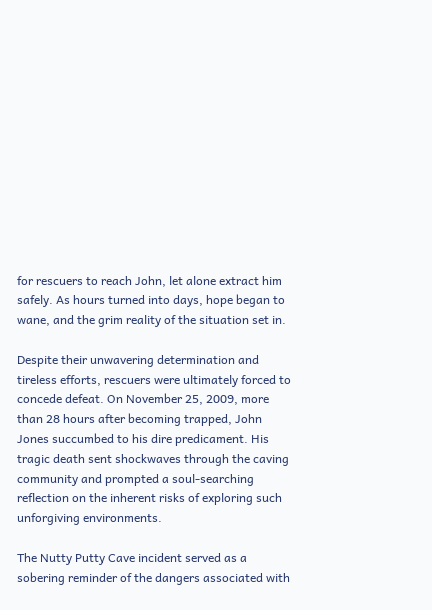for rescuers to reach John, let alone extract him safely. As hours turned into days, hope began to wane, and the grim reality of the situation set in.

Despite their unwavering determination and tireless efforts, rescuers were ultimately forced to concede defeat. On November 25, 2009, more than 28 hours after becoming trapped, John Jones succumbed to his dire predicament. His tragic death sent shockwaves through the caving community and prompted a soul-searching reflection on the inherent risks of exploring such unforgiving environments.

The Nutty Putty Cave incident served as a sobering reminder of the dangers associated with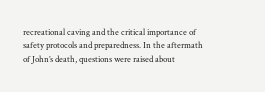recreational caving and the critical importance of safety protocols and preparedness. In the aftermath of John’s death, questions were raised about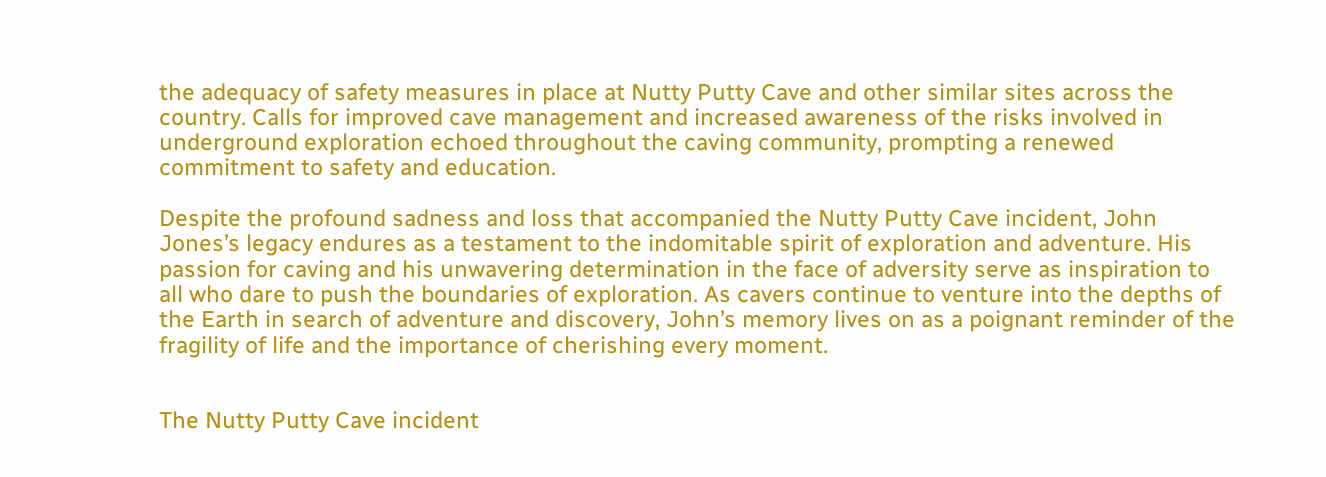the adequacy of safety measures in place at Nutty Putty Cave and other similar sites across the country. Calls for improved cave management and increased awareness of the risks involved in underground exploration echoed throughout the caving community, prompting a renewed commitment to safety and education.

Despite the profound sadness and loss that accompanied the Nutty Putty Cave incident, John Jones’s legacy endures as a testament to the indomitable spirit of exploration and adventure. His passion for caving and his unwavering determination in the face of adversity serve as inspiration to all who dare to push the boundaries of exploration. As cavers continue to venture into the depths of the Earth in search of adventure and discovery, John’s memory lives on as a poignant reminder of the fragility of life and the importance of cherishing every moment.


The Nutty Putty Cave incident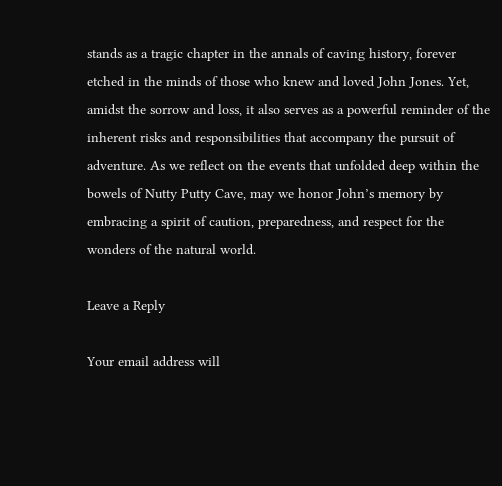stands as a tragic chapter in the annals of caving history, forever etched in the minds of those who knew and loved John Jones. Yet, amidst the sorrow and loss, it also serves as a powerful reminder of the inherent risks and responsibilities that accompany the pursuit of adventure. As we reflect on the events that unfolded deep within the bowels of Nutty Putty Cave, may we honor John’s memory by embracing a spirit of caution, preparedness, and respect for the wonders of the natural world.

Leave a Reply

Your email address will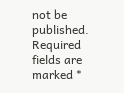not be published. Required fields are marked *